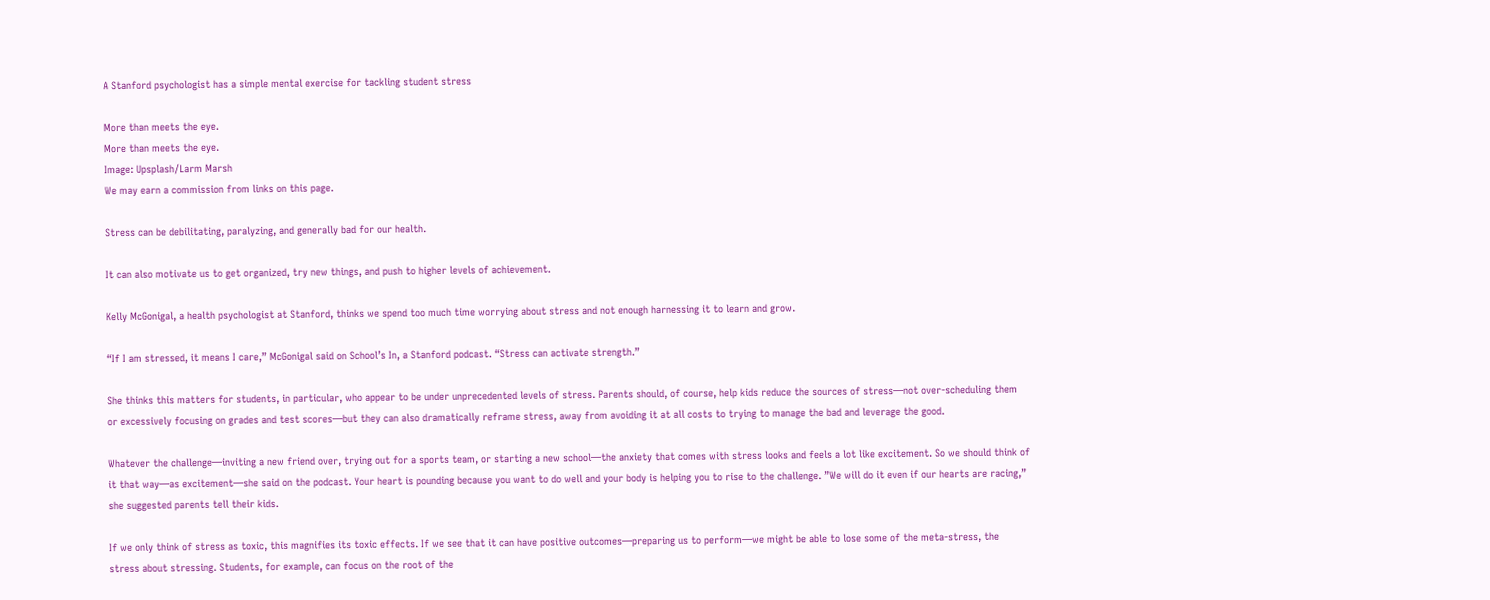A Stanford psychologist has a simple mental exercise for tackling student stress

More than meets the eye.
More than meets the eye.
Image: Upsplash/Larm Marsh
We may earn a commission from links on this page.

Stress can be debilitating, paralyzing, and generally bad for our health.

It can also motivate us to get organized, try new things, and push to higher levels of achievement.

Kelly McGonigal, a health psychologist at Stanford, thinks we spend too much time worrying about stress and not enough harnessing it to learn and grow.

“If I am stressed, it means I care,” McGonigal said on School’s In, a Stanford podcast. “Stress can activate strength.”

She thinks this matters for students, in particular, who appear to be under unprecedented levels of stress. Parents should, of course, help kids reduce the sources of stress—not over-scheduling them or excessively focusing on grades and test scores—but they can also dramatically reframe stress, away from avoiding it at all costs to trying to manage the bad and leverage the good.

Whatever the challenge—inviting a new friend over, trying out for a sports team, or starting a new school—the anxiety that comes with stress looks and feels a lot like excitement. So we should think of it that way—as excitement—she said on the podcast. Your heart is pounding because you want to do well and your body is helping you to rise to the challenge. ”We will do it even if our hearts are racing,” she suggested parents tell their kids.

If we only think of stress as toxic, this magnifies its toxic effects. If we see that it can have positive outcomes—preparing us to perform—we might be able to lose some of the meta-stress, the stress about stressing. Students, for example, can focus on the root of the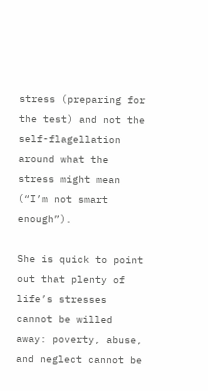stress (preparing for the test) and not the self-flagellation around what the stress might mean (“I’m not smart enough”).

She is quick to point out that plenty of life’s stresses cannot be willed away: poverty, abuse, and neglect cannot be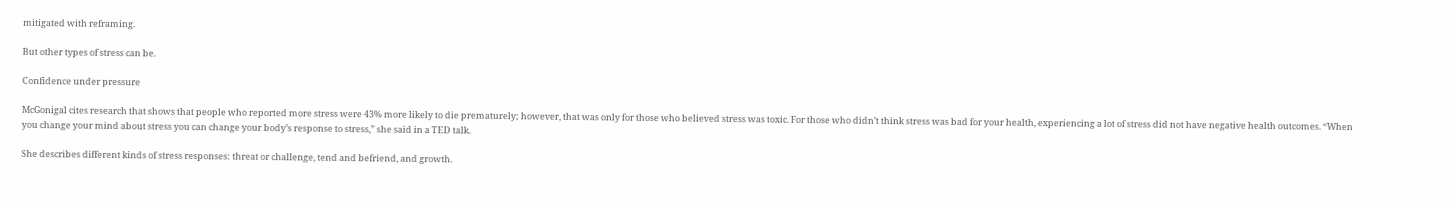mitigated with reframing.

But other types of stress can be.

Confidence under pressure

McGonigal cites research that shows that people who reported more stress were 43% more likely to die prematurely; however, that was only for those who believed stress was toxic. For those who didn’t think stress was bad for your health, experiencing a lot of stress did not have negative health outcomes. “When you change your mind about stress you can change your body’s response to stress,” she said in a TED talk.

She describes different kinds of stress responses: threat or challenge, tend and befriend, and growth.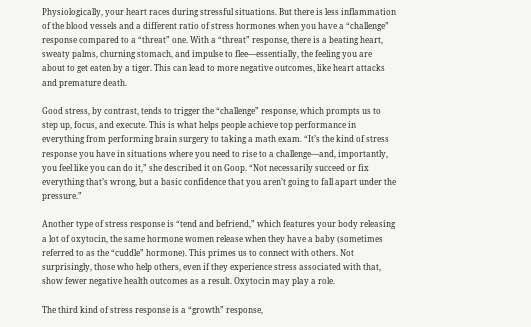Physiologically, your heart races during stressful situations. But there is less inflammation of the blood vessels and a different ratio of stress hormones when you have a “challenge” response compared to a “threat” one. With a “threat” response, there is a beating heart, sweaty palms, churning stomach, and impulse to flee—essentially, the feeling you are about to get eaten by a tiger. This can lead to more negative outcomes, like heart attacks and premature death.

Good stress, by contrast, tends to trigger the “challenge” response, which prompts us to step up, focus, and execute. This is what helps people achieve top performance in everything from performing brain surgery to taking a math exam. “It’s the kind of stress response you have in situations where you need to rise to a challenge—and, importantly, you feel like you can do it,” she described it on Goop. “Not necessarily succeed or fix everything that’s wrong, but a basic confidence that you aren’t going to fall apart under the pressure.”

Another type of stress response is “tend and befriend,” which features your body releasing a lot of oxytocin, the same hormone women release when they have a baby (sometimes referred to as the “cuddle” hormone). This primes us to connect with others. Not surprisingly, those who help others, even if they experience stress associated with that, show fewer negative health outcomes as a result. Oxytocin may play a role.

The third kind of stress response is a “growth” response,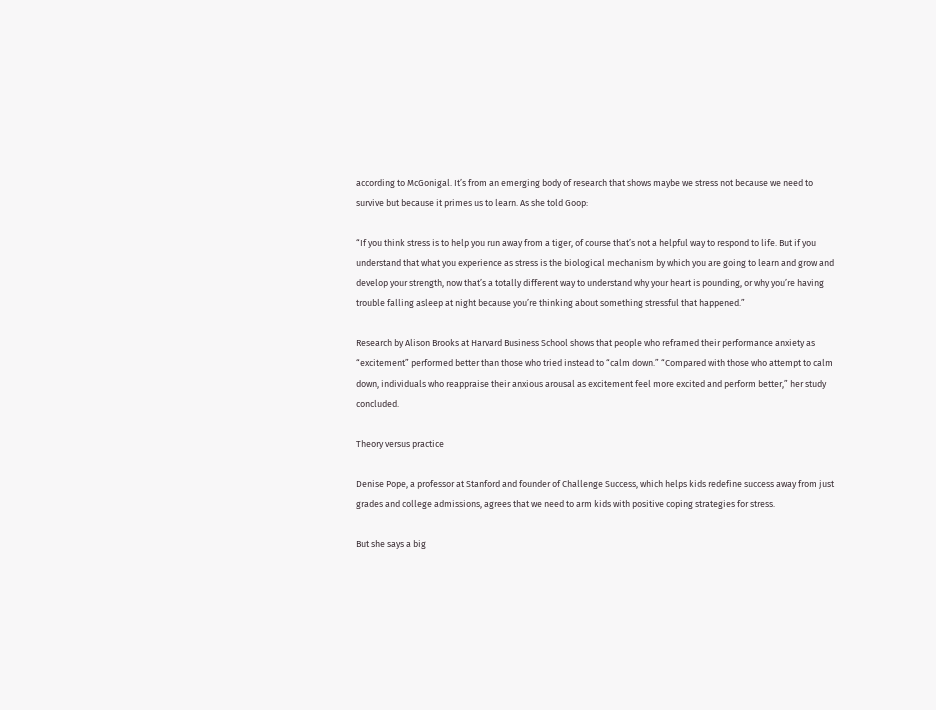according to McGonigal. It’s from an emerging body of research that shows maybe we stress not because we need to survive but because it primes us to learn. As she told Goop:

“If you think stress is to help you run away from a tiger, of course that’s not a helpful way to respond to life. But if you understand that what you experience as stress is the biological mechanism by which you are going to learn and grow and develop your strength, now that’s a totally different way to understand why your heart is pounding, or why you’re having trouble falling asleep at night because you’re thinking about something stressful that happened.”

Research by Alison Brooks at Harvard Business School shows that people who reframed their performance anxiety as “excitement” performed better than those who tried instead to “calm down.” “Compared with those who attempt to calm down, individuals who reappraise their anxious arousal as excitement feel more excited and perform better,” her study concluded.

Theory versus practice

Denise Pope, a professor at Stanford and founder of Challenge Success, which helps kids redefine success away from just grades and college admissions, agrees that we need to arm kids with positive coping strategies for stress.

But she says a big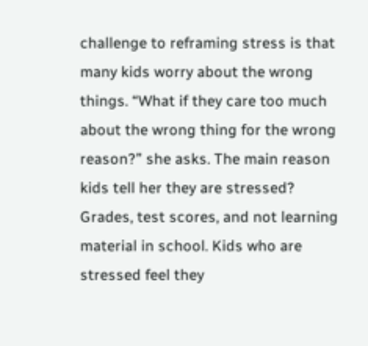challenge to reframing stress is that many kids worry about the wrong things. “What if they care too much about the wrong thing for the wrong reason?” she asks. The main reason kids tell her they are stressed? Grades, test scores, and not learning material in school. Kids who are stressed feel they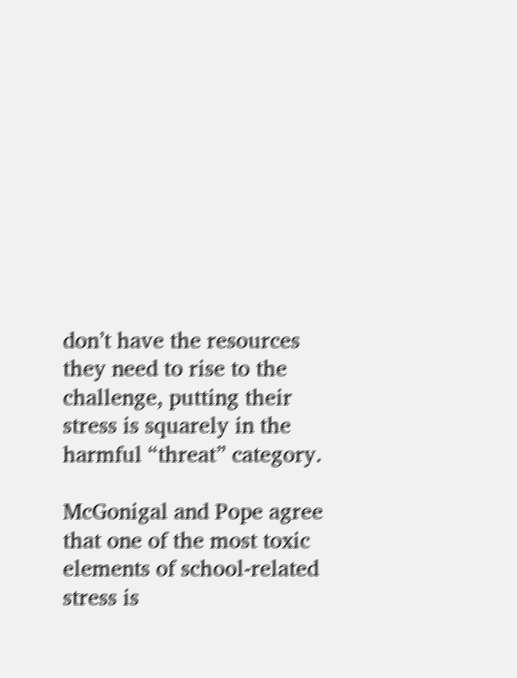don’t have the resources they need to rise to the challenge, putting their stress is squarely in the harmful “threat” category.

McGonigal and Pope agree that one of the most toxic elements of school-related stress is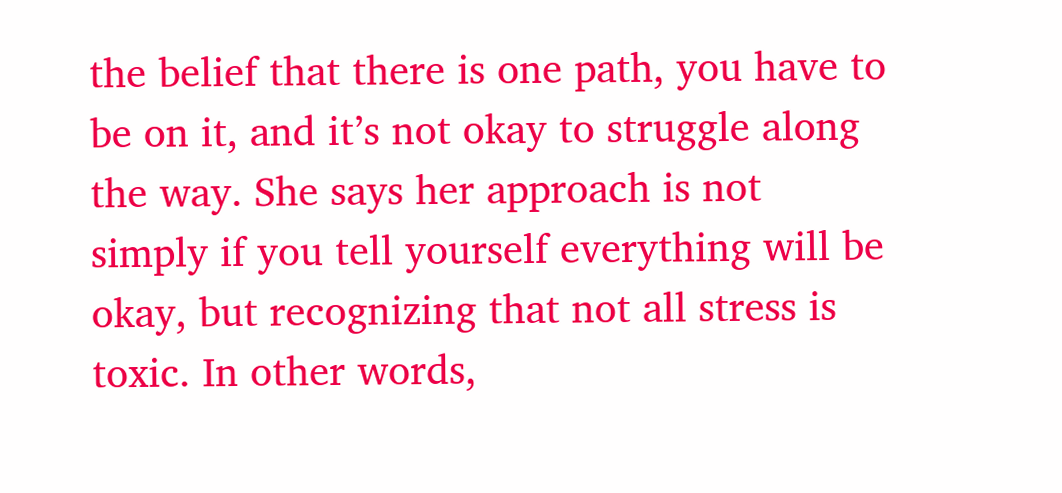the belief that there is one path, you have to be on it, and it’s not okay to struggle along the way. She says her approach is not simply if you tell yourself everything will be okay, but recognizing that not all stress is toxic. In other words,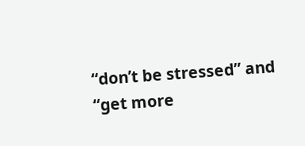“don’t be stressed” and “get more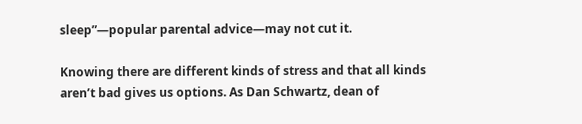sleep”—popular parental advice—may not cut it.

Knowing there are different kinds of stress and that all kinds aren’t bad gives us options. As Dan Schwartz, dean of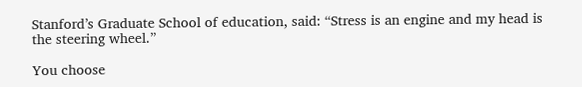Stanford’s Graduate School of education, said: “Stress is an engine and my head is the steering wheel.”

You choose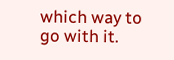which way to go with it.